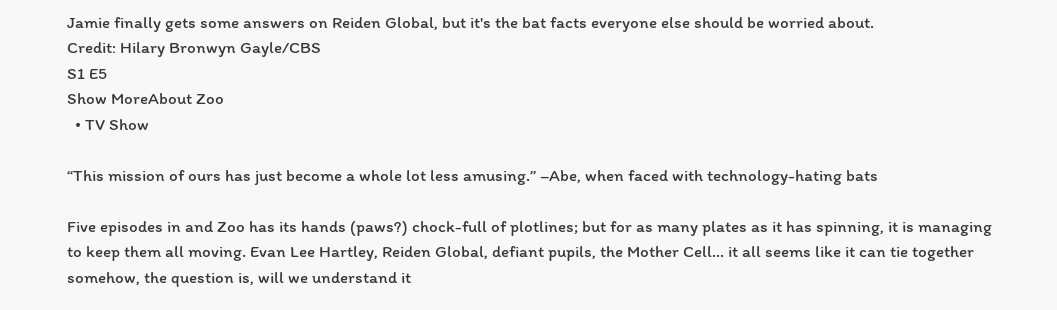Jamie finally gets some answers on Reiden Global, but it's the bat facts everyone else should be worried about.
Credit: Hilary Bronwyn Gayle/CBS
S1 E5
Show MoreAbout Zoo
  • TV Show

“This mission of ours has just become a whole lot less amusing.” –Abe, when faced with technology-hating bats

Five episodes in and Zoo has its hands (paws?) chock-full of plotlines; but for as many plates as it has spinning, it is managing to keep them all moving. Evan Lee Hartley, Reiden Global, defiant pupils, the Mother Cell… it all seems like it can tie together somehow, the question is, will we understand it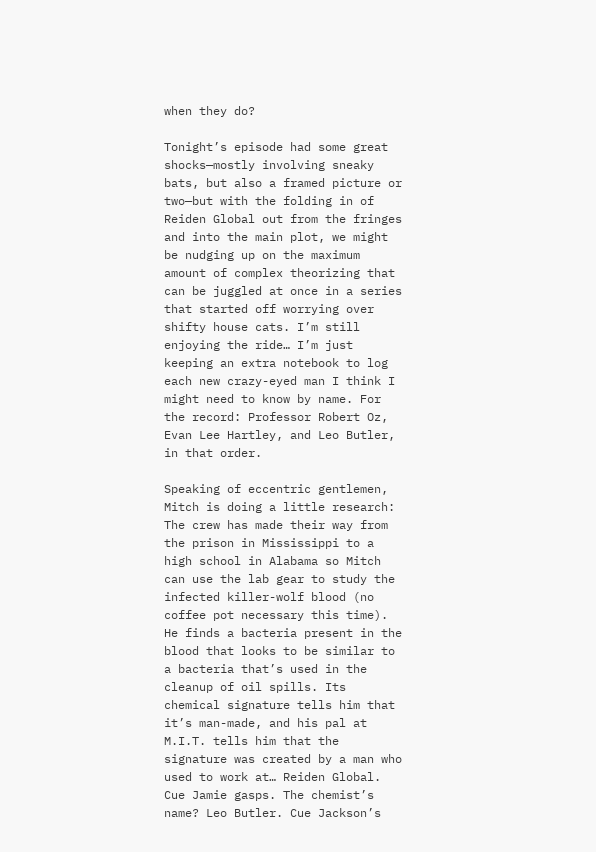when they do?

Tonight’s episode had some great shocks—mostly involving sneaky bats, but also a framed picture or two—but with the folding in of Reiden Global out from the fringes and into the main plot, we might be nudging up on the maximum amount of complex theorizing that can be juggled at once in a series that started off worrying over shifty house cats. I’m still enjoying the ride… I’m just keeping an extra notebook to log each new crazy-eyed man I think I might need to know by name. For the record: Professor Robert Oz, Evan Lee Hartley, and Leo Butler, in that order.

Speaking of eccentric gentlemen, Mitch is doing a little research: The crew has made their way from the prison in Mississippi to a high school in Alabama so Mitch can use the lab gear to study the infected killer-wolf blood (no coffee pot necessary this time). He finds a bacteria present in the blood that looks to be similar to a bacteria that’s used in the cleanup of oil spills. Its chemical signature tells him that it’s man-made, and his pal at M.I.T. tells him that the signature was created by a man who used to work at… Reiden Global. Cue Jamie gasps. The chemist’s name? Leo Butler. Cue Jackson’s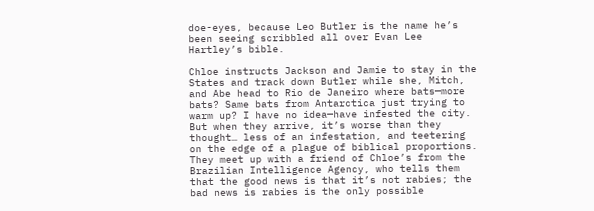doe-eyes, because Leo Butler is the name he’s been seeing scribbled all over Evan Lee Hartley’s bible.

Chloe instructs Jackson and Jamie to stay in the States and track down Butler while she, Mitch, and Abe head to Rio de Janeiro where bats—more bats? Same bats from Antarctica just trying to warm up? I have no idea—have infested the city. But when they arrive, it’s worse than they thought… less of an infestation, and teetering on the edge of a plague of biblical proportions. They meet up with a friend of Chloe’s from the Brazilian Intelligence Agency, who tells them that the good news is that it’s not rabies; the bad news is rabies is the only possible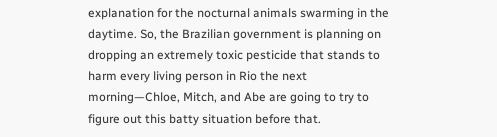explanation for the nocturnal animals swarming in the daytime. So, the Brazilian government is planning on dropping an extremely toxic pesticide that stands to harm every living person in Rio the next morning—Chloe, Mitch, and Abe are going to try to figure out this batty situation before that.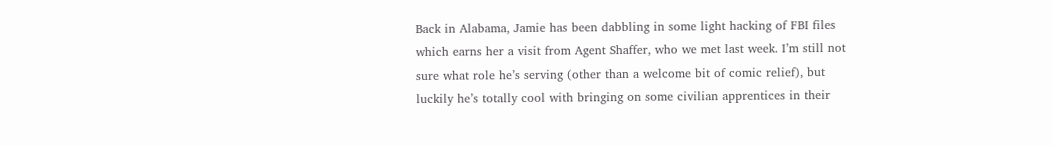Back in Alabama, Jamie has been dabbling in some light hacking of FBI files which earns her a visit from Agent Shaffer, who we met last week. I’m still not sure what role he’s serving (other than a welcome bit of comic relief), but luckily he’s totally cool with bringing on some civilian apprentices in their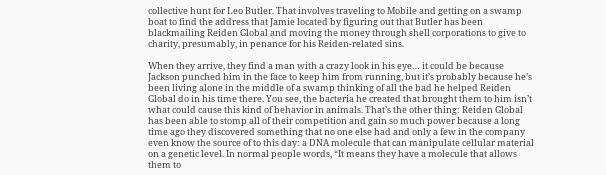collective hunt for Leo Butler. That involves traveling to Mobile and getting on a swamp boat to find the address that Jamie located by figuring out that Butler has been blackmailing Reiden Global and moving the money through shell corporations to give to charity, presumably, in penance for his Reiden-related sins.

When they arrive, they find a man with a crazy look in his eye… it could be because Jackson punched him in the face to keep him from running, but it’s probably because he’s been living alone in the middle of a swamp thinking of all the bad he helped Reiden Global do in his time there. You see, the bacteria he created that brought them to him isn’t what could cause this kind of behavior in animals. That’s the other thing: Reiden Global has been able to stomp all of their competition and gain so much power because a long time ago they discovered something that no one else had and only a few in the company even know the source of to this day: a DNA molecule that can manipulate cellular material on a genetic level. In normal people words, “It means they have a molecule that allows them to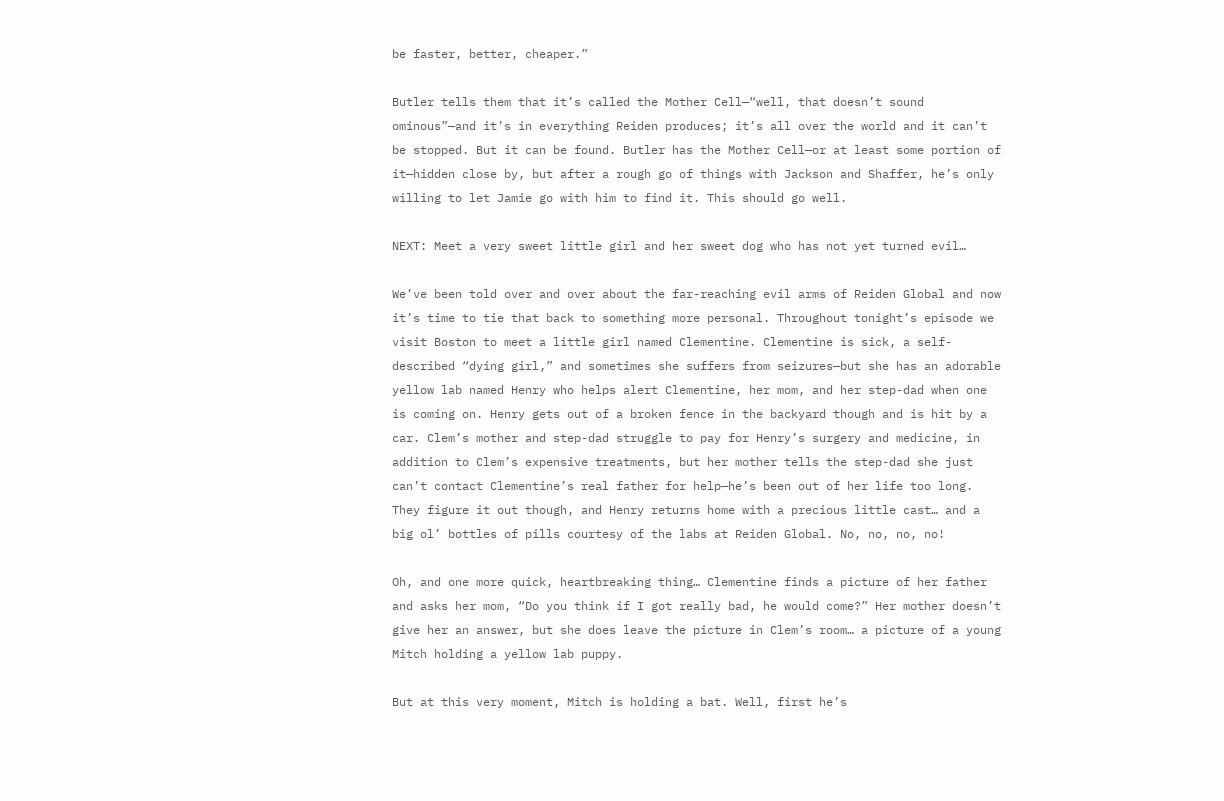be faster, better, cheaper.”

Butler tells them that it’s called the Mother Cell—“well, that doesn’t sound ominous”—and it’s in everything Reiden produces; it’s all over the world and it can’t be stopped. But it can be found. Butler has the Mother Cell—or at least some portion of it—hidden close by, but after a rough go of things with Jackson and Shaffer, he’s only willing to let Jamie go with him to find it. This should go well.

NEXT: Meet a very sweet little girl and her sweet dog who has not yet turned evil…

We’ve been told over and over about the far-reaching evil arms of Reiden Global and now it’s time to tie that back to something more personal. Throughout tonight’s episode we visit Boston to meet a little girl named Clementine. Clementine is sick, a self-described “dying girl,” and sometimes she suffers from seizures—but she has an adorable yellow lab named Henry who helps alert Clementine, her mom, and her step-dad when one is coming on. Henry gets out of a broken fence in the backyard though and is hit by a car. Clem’s mother and step-dad struggle to pay for Henry’s surgery and medicine, in addition to Clem’s expensive treatments, but her mother tells the step-dad she just can’t contact Clementine’s real father for help—he’s been out of her life too long. They figure it out though, and Henry returns home with a precious little cast… and a big ol’ bottles of pills courtesy of the labs at Reiden Global. No, no, no, no!

Oh, and one more quick, heartbreaking thing… Clementine finds a picture of her father and asks her mom, “Do you think if I got really bad, he would come?” Her mother doesn’t give her an answer, but she does leave the picture in Clem’s room… a picture of a young Mitch holding a yellow lab puppy.

But at this very moment, Mitch is holding a bat. Well, first he’s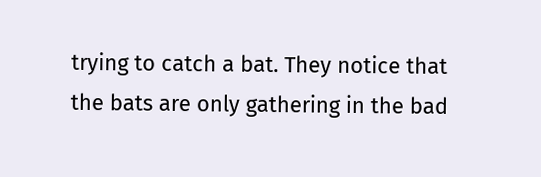trying to catch a bat. They notice that the bats are only gathering in the bad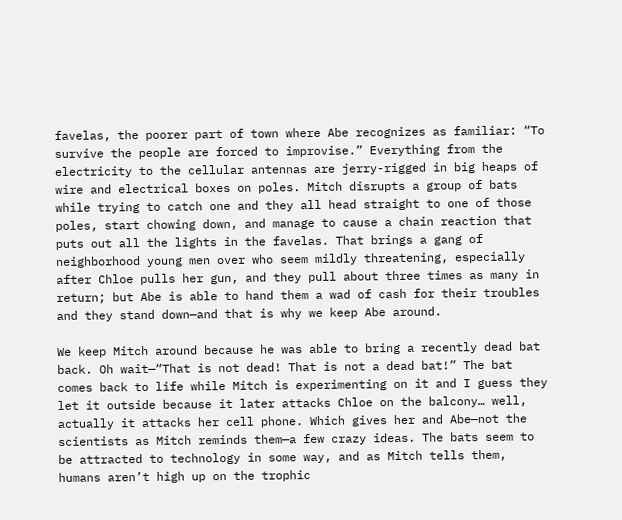favelas, the poorer part of town where Abe recognizes as familiar: “To survive the people are forced to improvise.” Everything from the electricity to the cellular antennas are jerry-rigged in big heaps of wire and electrical boxes on poles. Mitch disrupts a group of bats while trying to catch one and they all head straight to one of those poles, start chowing down, and manage to cause a chain reaction that puts out all the lights in the favelas. That brings a gang of neighborhood young men over who seem mildly threatening, especially after Chloe pulls her gun, and they pull about three times as many in return; but Abe is able to hand them a wad of cash for their troubles and they stand down—and that is why we keep Abe around.

We keep Mitch around because he was able to bring a recently dead bat back. Oh wait—“That is not dead! That is not a dead bat!” The bat comes back to life while Mitch is experimenting on it and I guess they let it outside because it later attacks Chloe on the balcony… well, actually it attacks her cell phone. Which gives her and Abe—not the scientists as Mitch reminds them—a few crazy ideas. The bats seem to be attracted to technology in some way, and as Mitch tells them, humans aren’t high up on the trophic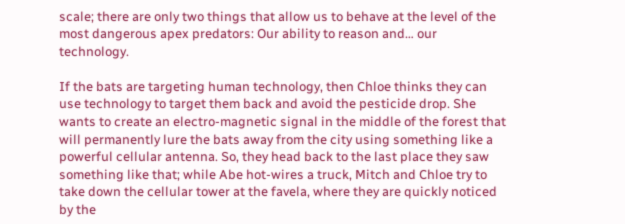scale; there are only two things that allow us to behave at the level of the most dangerous apex predators: Our ability to reason and… our technology.

If the bats are targeting human technology, then Chloe thinks they can use technology to target them back and avoid the pesticide drop. She wants to create an electro-magnetic signal in the middle of the forest that will permanently lure the bats away from the city using something like a powerful cellular antenna. So, they head back to the last place they saw something like that; while Abe hot-wires a truck, Mitch and Chloe try to take down the cellular tower at the favela, where they are quickly noticed by the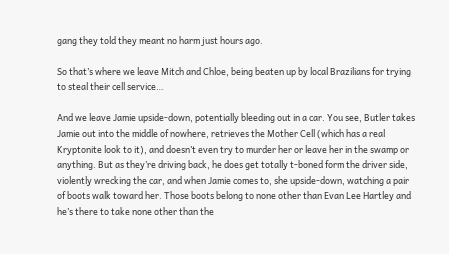gang they told they meant no harm just hours ago.

So that’s where we leave Mitch and Chloe, being beaten up by local Brazilians for trying to steal their cell service…

And we leave Jamie upside-down, potentially bleeding out in a car. You see, Butler takes Jamie out into the middle of nowhere, retrieves the Mother Cell (which has a real Kryptonite look to it), and doesn’t even try to murder her or leave her in the swamp or anything. But as they’re driving back, he does get totally t-boned form the driver side, violently wrecking the car, and when Jamie comes to, she upside-down, watching a pair of boots walk toward her. Those boots belong to none other than Evan Lee Hartley and he’s there to take none other than the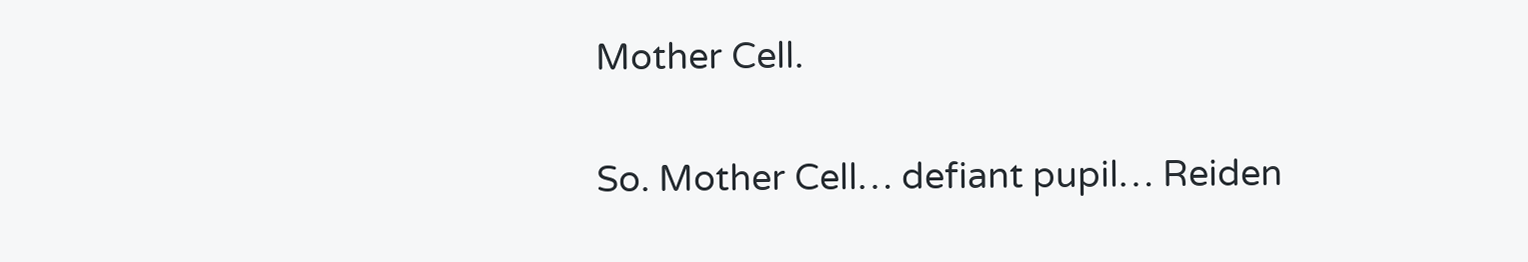Mother Cell.

So. Mother Cell… defiant pupil… Reiden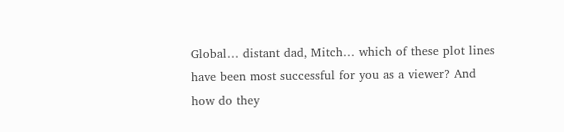Global… distant dad, Mitch… which of these plot lines have been most successful for you as a viewer? And how do they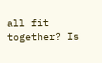all fit together? Is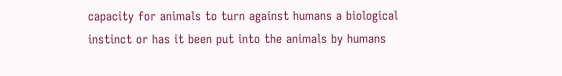capacity for animals to turn against humans a biological instinct or has it been put into the animals by humans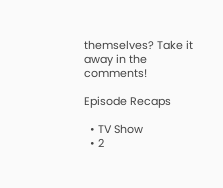themselves? Take it away in the comments!

Episode Recaps

  • TV Show
  • 2